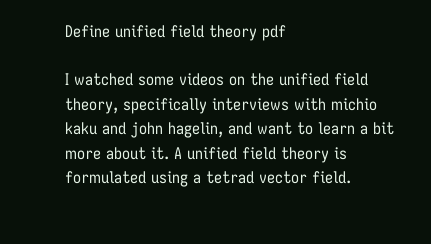Define unified field theory pdf

I watched some videos on the unified field theory, specifically interviews with michio kaku and john hagelin, and want to learn a bit more about it. A unified field theory is formulated using a tetrad vector field.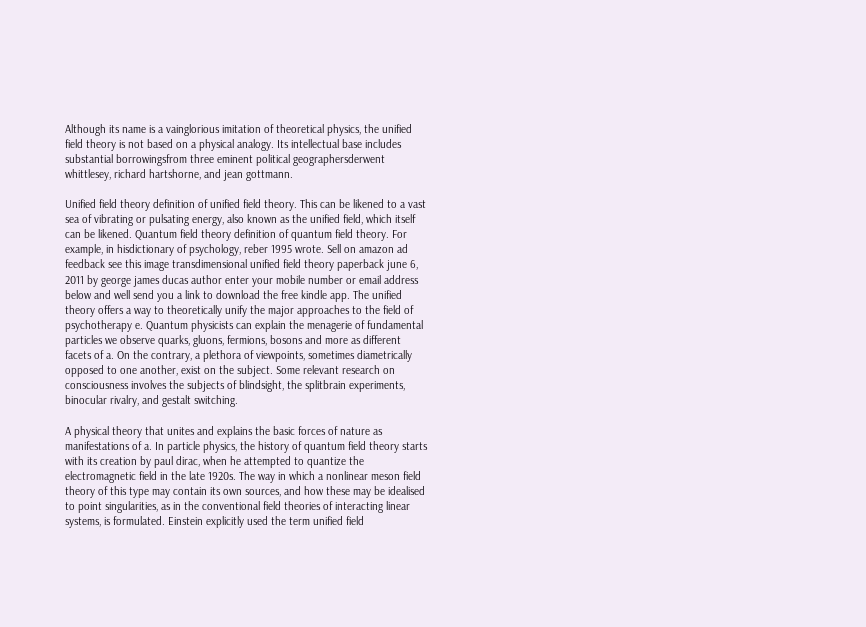Although its name is a vainglorious imitation of theoretical physics, the unified field theory is not based on a physical analogy. Its intellectual base includes substantial borrowingsfrom three eminent political geographersderwent whittlesey, richard hartshorne, and jean gottmann.

Unified field theory definition of unified field theory. This can be likened to a vast sea of vibrating or pulsating energy, also known as the unified field, which itself can be likened. Quantum field theory definition of quantum field theory. For example, in hisdictionary of psychology, reber 1995 wrote. Sell on amazon ad feedback see this image transdimensional unified field theory paperback june 6, 2011 by george james ducas author enter your mobile number or email address below and well send you a link to download the free kindle app. The unified theory offers a way to theoretically unify the major approaches to the field of psychotherapy e. Quantum physicists can explain the menagerie of fundamental particles we observe quarks, gluons, fermions, bosons and more as different facets of a. On the contrary, a plethora of viewpoints, sometimes diametrically opposed to one another, exist on the subject. Some relevant research on consciousness involves the subjects of blindsight, the splitbrain experiments, binocular rivalry, and gestalt switching.

A physical theory that unites and explains the basic forces of nature as manifestations of a. In particle physics, the history of quantum field theory starts with its creation by paul dirac, when he attempted to quantize the electromagnetic field in the late 1920s. The way in which a nonlinear meson field theory of this type may contain its own sources, and how these may be idealised to point singularities, as in the conventional field theories of interacting linear systems, is formulated. Einstein explicitly used the term unified field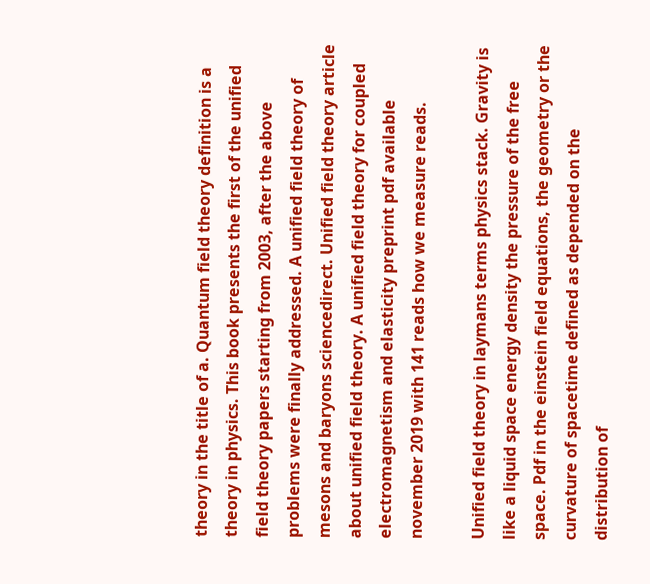theory in the title of a. Quantum field theory definition is a theory in physics. This book presents the first of the unified field theory papers starting from 2003, after the above problems were finally addressed. A unified field theory of mesons and baryons sciencedirect. Unified field theory article about unified field theory. A unified field theory for coupled electromagnetism and elasticity preprint pdf available november 2019 with 141 reads how we measure reads.

Unified field theory in laymans terms physics stack. Gravity is like a liquid space energy density the pressure of the free space. Pdf in the einstein field equations, the geometry or the curvature of spacetime defined as depended on the distribution of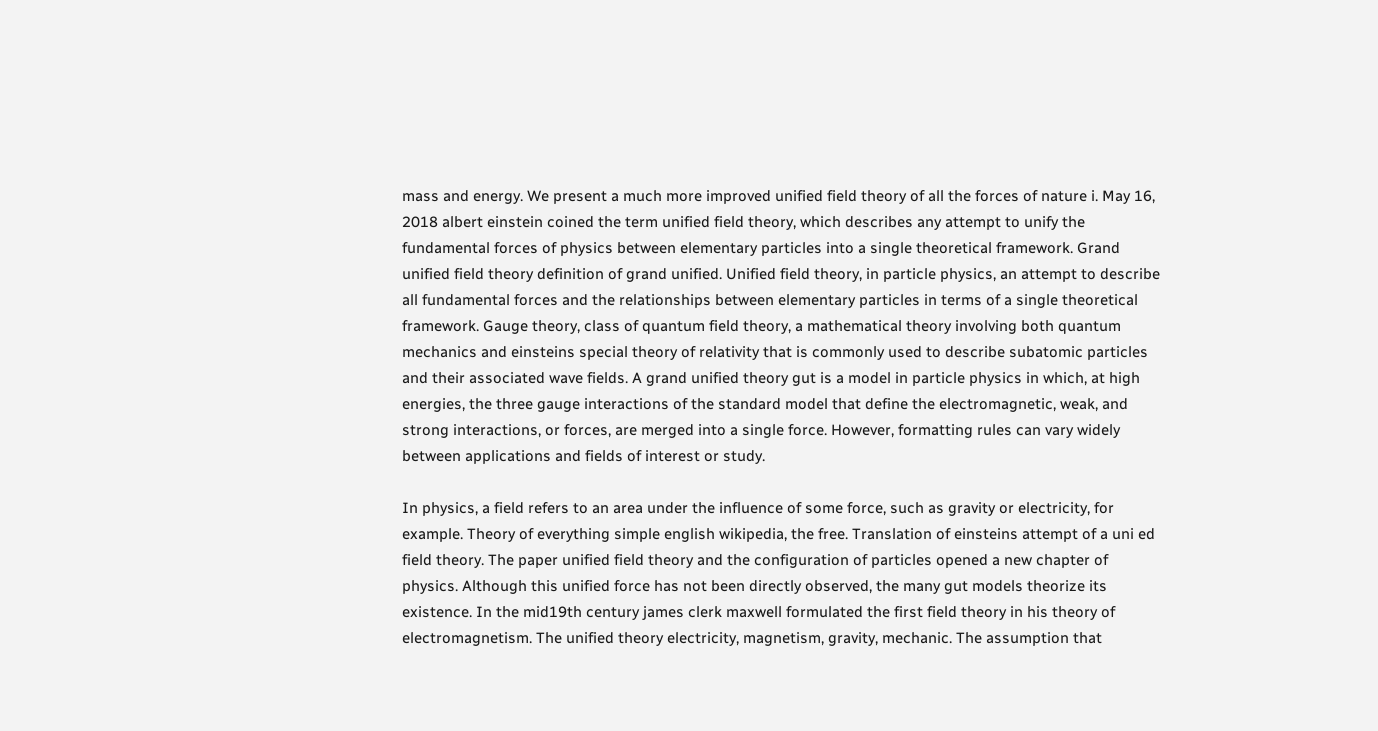mass and energy. We present a much more improved unified field theory of all the forces of nature i. May 16, 2018 albert einstein coined the term unified field theory, which describes any attempt to unify the fundamental forces of physics between elementary particles into a single theoretical framework. Grand unified field theory definition of grand unified. Unified field theory, in particle physics, an attempt to describe all fundamental forces and the relationships between elementary particles in terms of a single theoretical framework. Gauge theory, class of quantum field theory, a mathematical theory involving both quantum mechanics and einsteins special theory of relativity that is commonly used to describe subatomic particles and their associated wave fields. A grand unified theory gut is a model in particle physics in which, at high energies, the three gauge interactions of the standard model that define the electromagnetic, weak, and strong interactions, or forces, are merged into a single force. However, formatting rules can vary widely between applications and fields of interest or study.

In physics, a field refers to an area under the influence of some force, such as gravity or electricity, for example. Theory of everything simple english wikipedia, the free. Translation of einsteins attempt of a uni ed field theory. The paper unified field theory and the configuration of particles opened a new chapter of physics. Although this unified force has not been directly observed, the many gut models theorize its existence. In the mid19th century james clerk maxwell formulated the first field theory in his theory of electromagnetism. The unified theory electricity, magnetism, gravity, mechanic. The assumption that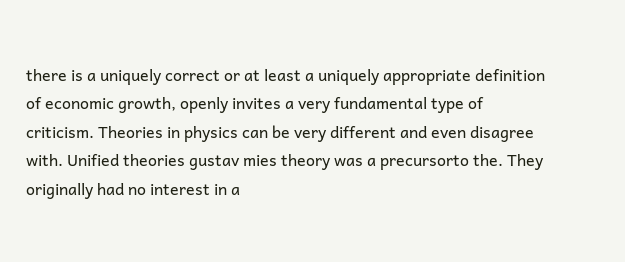there is a uniquely correct or at least a uniquely appropriate definition of economic growth, openly invites a very fundamental type of criticism. Theories in physics can be very different and even disagree with. Unified theories gustav mies theory was a precursorto the. They originally had no interest in a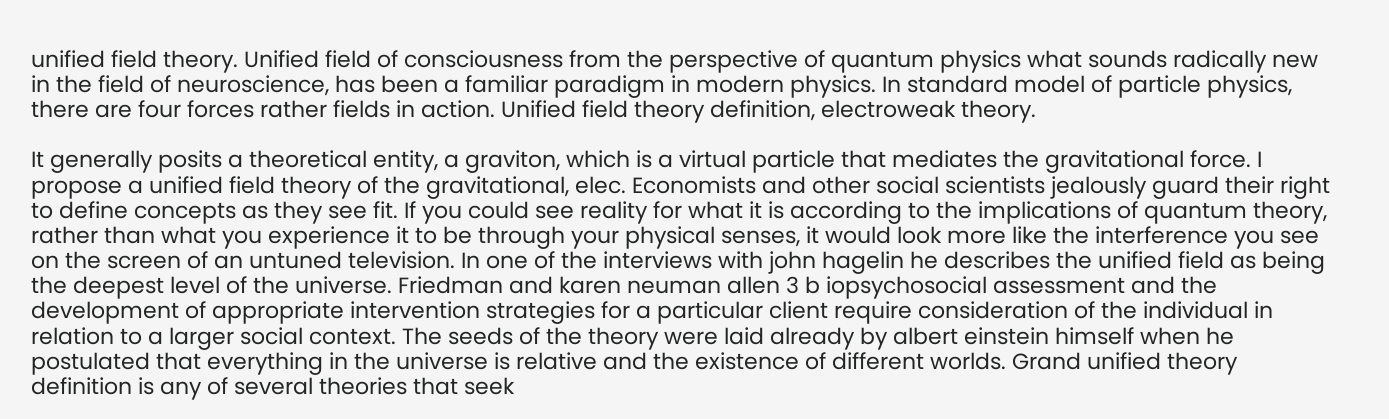unified field theory. Unified field of consciousness from the perspective of quantum physics what sounds radically new in the field of neuroscience, has been a familiar paradigm in modern physics. In standard model of particle physics, there are four forces rather fields in action. Unified field theory definition, electroweak theory.

It generally posits a theoretical entity, a graviton, which is a virtual particle that mediates the gravitational force. I propose a unified field theory of the gravitational, elec. Economists and other social scientists jealously guard their right to define concepts as they see fit. If you could see reality for what it is according to the implications of quantum theory, rather than what you experience it to be through your physical senses, it would look more like the interference you see on the screen of an untuned television. In one of the interviews with john hagelin he describes the unified field as being the deepest level of the universe. Friedman and karen neuman allen 3 b iopsychosocial assessment and the development of appropriate intervention strategies for a particular client require consideration of the individual in relation to a larger social context. The seeds of the theory were laid already by albert einstein himself when he postulated that everything in the universe is relative and the existence of different worlds. Grand unified theory definition is any of several theories that seek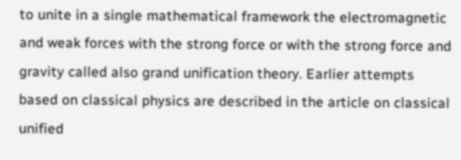to unite in a single mathematical framework the electromagnetic and weak forces with the strong force or with the strong force and gravity called also grand unification theory. Earlier attempts based on classical physics are described in the article on classical unified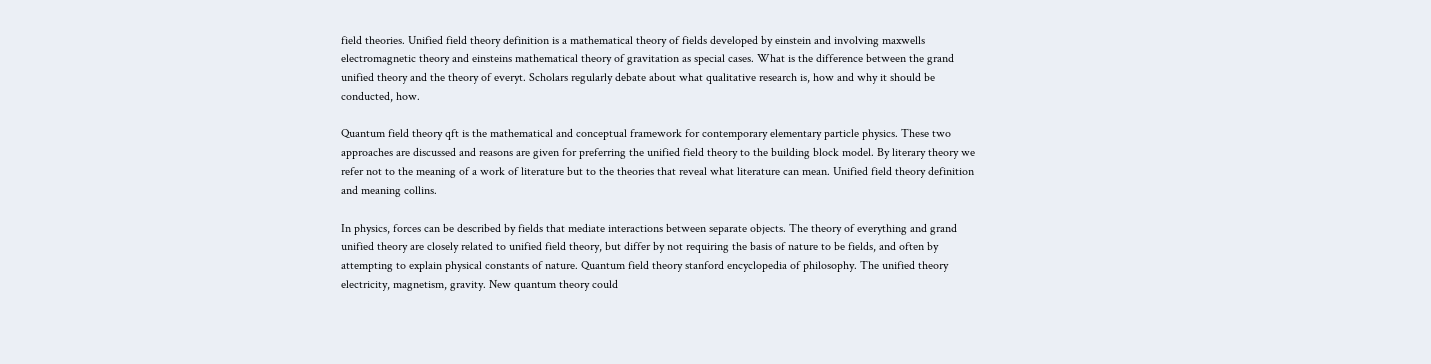field theories. Unified field theory definition is a mathematical theory of fields developed by einstein and involving maxwells electromagnetic theory and einsteins mathematical theory of gravitation as special cases. What is the difference between the grand unified theory and the theory of everyt. Scholars regularly debate about what qualitative research is, how and why it should be conducted, how.

Quantum field theory qft is the mathematical and conceptual framework for contemporary elementary particle physics. These two approaches are discussed and reasons are given for preferring the unified field theory to the building block model. By literary theory we refer not to the meaning of a work of literature but to the theories that reveal what literature can mean. Unified field theory definition and meaning collins.

In physics, forces can be described by fields that mediate interactions between separate objects. The theory of everything and grand unified theory are closely related to unified field theory, but differ by not requiring the basis of nature to be fields, and often by attempting to explain physical constants of nature. Quantum field theory stanford encyclopedia of philosophy. The unified theory electricity, magnetism, gravity. New quantum theory could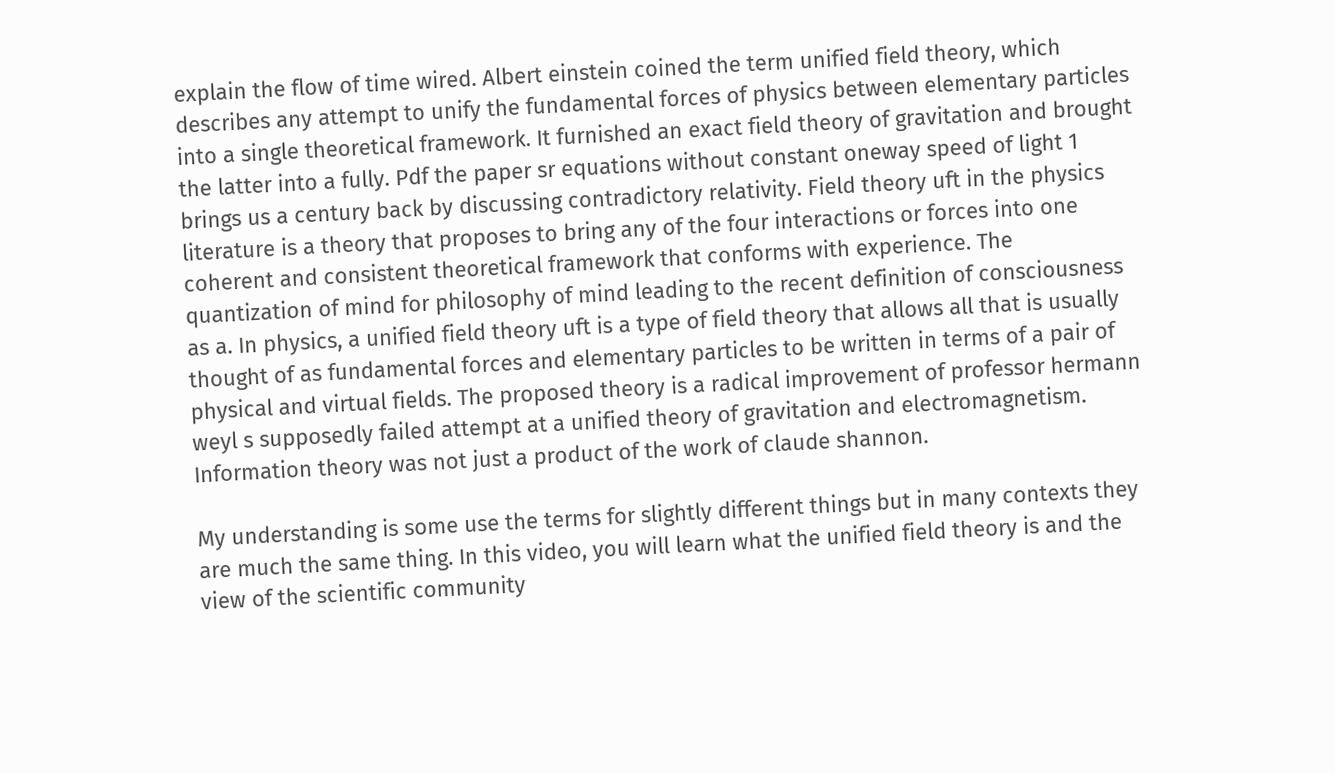explain the flow of time wired. Albert einstein coined the term unified field theory, which describes any attempt to unify the fundamental forces of physics between elementary particles into a single theoretical framework. It furnished an exact field theory of gravitation and brought the latter into a fully. Pdf the paper sr equations without constant oneway speed of light 1 brings us a century back by discussing contradictory relativity. Field theory uft in the physics literature is a theory that proposes to bring any of the four interactions or forces into one coherent and consistent theoretical framework that conforms with experience. The quantization of mind for philosophy of mind leading to the recent definition of consciousness as a. In physics, a unified field theory uft is a type of field theory that allows all that is usually thought of as fundamental forces and elementary particles to be written in terms of a pair of physical and virtual fields. The proposed theory is a radical improvement of professor hermann weyl s supposedly failed attempt at a unified theory of gravitation and electromagnetism. Information theory was not just a product of the work of claude shannon.

My understanding is some use the terms for slightly different things but in many contexts they are much the same thing. In this video, you will learn what the unified field theory is and the view of the scientific community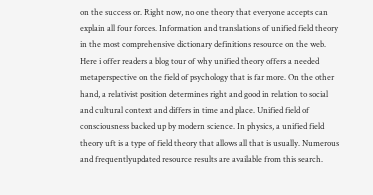on the success or. Right now, no one theory that everyone accepts can explain all four forces. Information and translations of unified field theory in the most comprehensive dictionary definitions resource on the web. Here i offer readers a blog tour of why unified theory offers a needed metaperspective on the field of psychology that is far more. On the other hand, a relativist position determines right and good in relation to social and cultural context and differs in time and place. Unified field of consciousness backed up by modern science. In physics, a unified field theory uft is a type of field theory that allows all that is usually. Numerous and frequentlyupdated resource results are available from this search.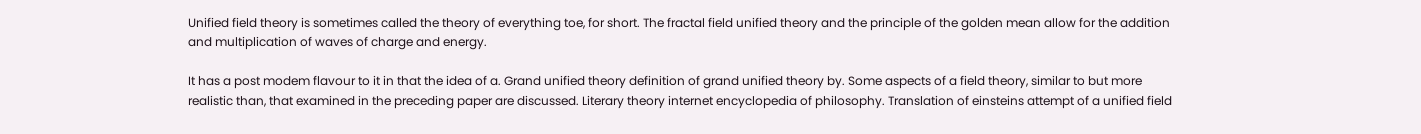Unified field theory is sometimes called the theory of everything toe, for short. The fractal field unified theory and the principle of the golden mean allow for the addition and multiplication of waves of charge and energy.

It has a post modem flavour to it in that the idea of a. Grand unified theory definition of grand unified theory by. Some aspects of a field theory, similar to but more realistic than, that examined in the preceding paper are discussed. Literary theory internet encyclopedia of philosophy. Translation of einsteins attempt of a unified field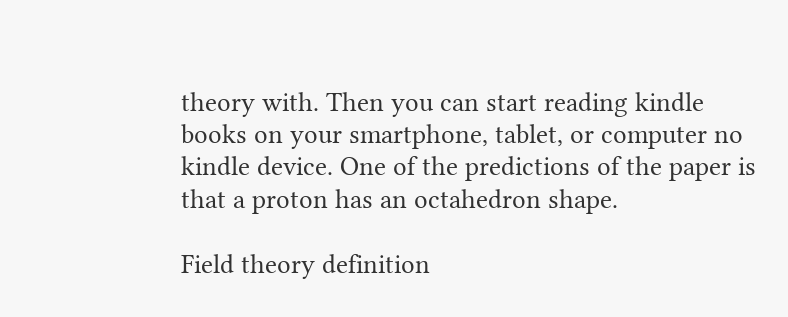theory with. Then you can start reading kindle books on your smartphone, tablet, or computer no kindle device. One of the predictions of the paper is that a proton has an octahedron shape.

Field theory definition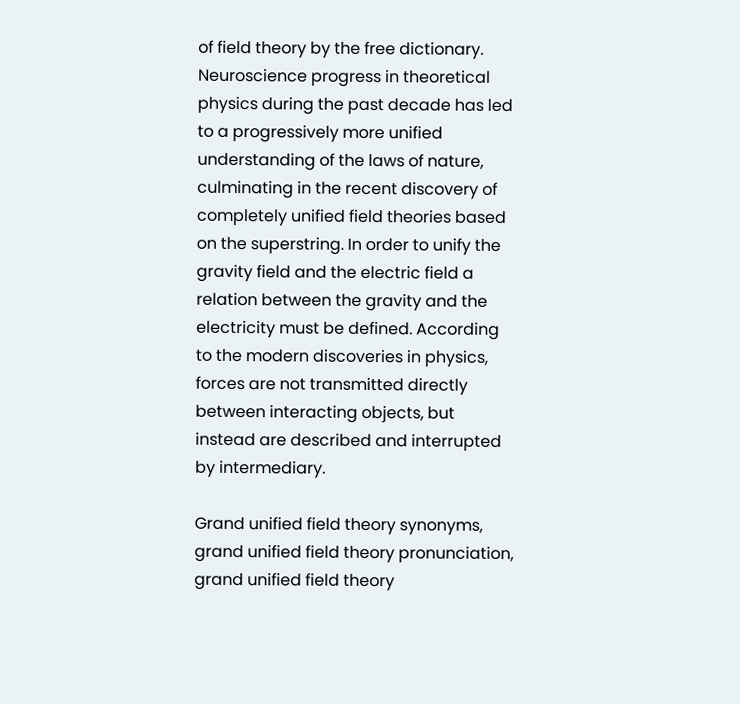of field theory by the free dictionary. Neuroscience progress in theoretical physics during the past decade has led to a progressively more unified understanding of the laws of nature, culminating in the recent discovery of completely unified field theories based on the superstring. In order to unify the gravity field and the electric field a relation between the gravity and the electricity must be defined. According to the modern discoveries in physics, forces are not transmitted directly between interacting objects, but instead are described and interrupted by intermediary.

Grand unified field theory synonyms, grand unified field theory pronunciation, grand unified field theory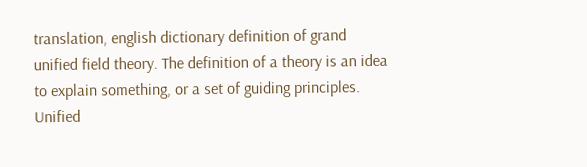translation, english dictionary definition of grand unified field theory. The definition of a theory is an idea to explain something, or a set of guiding principles. Unified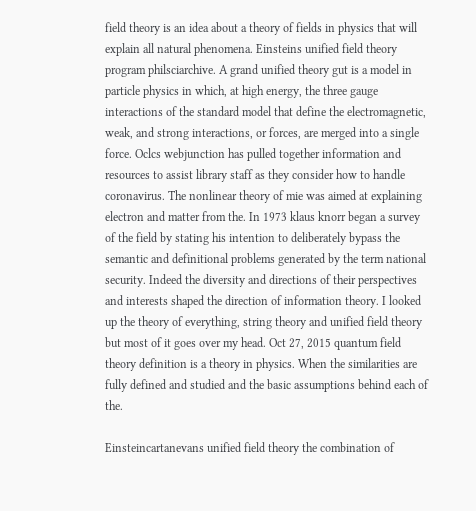field theory is an idea about a theory of fields in physics that will explain all natural phenomena. Einsteins unified field theory program philsciarchive. A grand unified theory gut is a model in particle physics in which, at high energy, the three gauge interactions of the standard model that define the electromagnetic, weak, and strong interactions, or forces, are merged into a single force. Oclcs webjunction has pulled together information and resources to assist library staff as they consider how to handle coronavirus. The nonlinear theory of mie was aimed at explaining electron and matter from the. In 1973 klaus knorr began a survey of the field by stating his intention to deliberately bypass the semantic and definitional problems generated by the term national security. Indeed the diversity and directions of their perspectives and interests shaped the direction of information theory. I looked up the theory of everything, string theory and unified field theory but most of it goes over my head. Oct 27, 2015 quantum field theory definition is a theory in physics. When the similarities are fully defined and studied and the basic assumptions behind each of the.

Einsteincartanevans unified field theory the combination of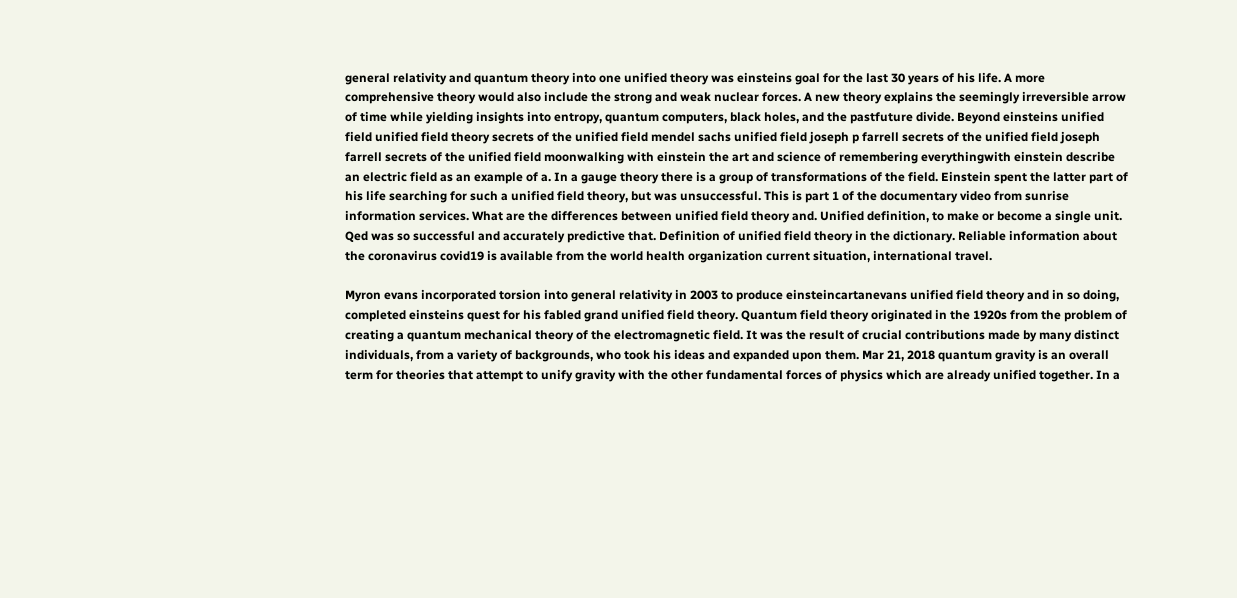general relativity and quantum theory into one unified theory was einsteins goal for the last 30 years of his life. A more comprehensive theory would also include the strong and weak nuclear forces. A new theory explains the seemingly irreversible arrow of time while yielding insights into entropy, quantum computers, black holes, and the pastfuture divide. Beyond einsteins unified field unified field theory secrets of the unified field mendel sachs unified field joseph p farrell secrets of the unified field joseph farrell secrets of the unified field moonwalking with einstein the art and science of remembering everythingwith einstein describe an electric field as an example of a. In a gauge theory there is a group of transformations of the field. Einstein spent the latter part of his life searching for such a unified field theory, but was unsuccessful. This is part 1 of the documentary video from sunrise information services. What are the differences between unified field theory and. Unified definition, to make or become a single unit. Qed was so successful and accurately predictive that. Definition of unified field theory in the dictionary. Reliable information about the coronavirus covid19 is available from the world health organization current situation, international travel.

Myron evans incorporated torsion into general relativity in 2003 to produce einsteincartanevans unified field theory and in so doing, completed einsteins quest for his fabled grand unified field theory. Quantum field theory originated in the 1920s from the problem of creating a quantum mechanical theory of the electromagnetic field. It was the result of crucial contributions made by many distinct individuals, from a variety of backgrounds, who took his ideas and expanded upon them. Mar 21, 2018 quantum gravity is an overall term for theories that attempt to unify gravity with the other fundamental forces of physics which are already unified together. In a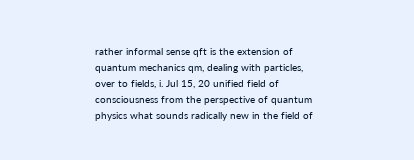rather informal sense qft is the extension of quantum mechanics qm, dealing with particles, over to fields, i. Jul 15, 20 unified field of consciousness from the perspective of quantum physics what sounds radically new in the field of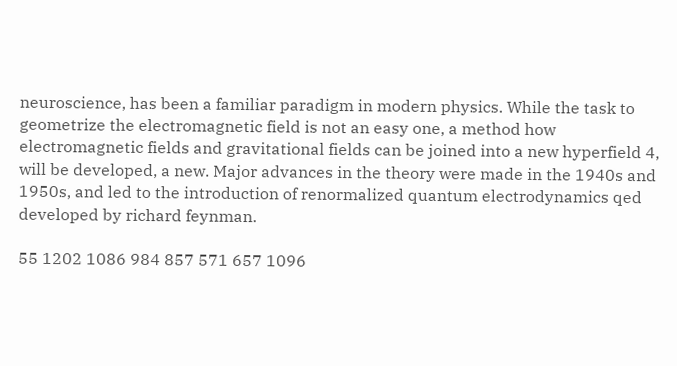neuroscience, has been a familiar paradigm in modern physics. While the task to geometrize the electromagnetic field is not an easy one, a method how electromagnetic fields and gravitational fields can be joined into a new hyperfield 4, will be developed, a new. Major advances in the theory were made in the 1940s and 1950s, and led to the introduction of renormalized quantum electrodynamics qed developed by richard feynman.

55 1202 1086 984 857 571 657 1096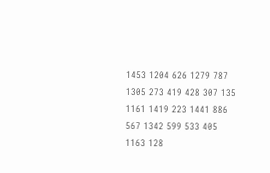1453 1204 626 1279 787 1305 273 419 428 307 135 1161 1419 223 1441 886 567 1342 599 533 405 1163 128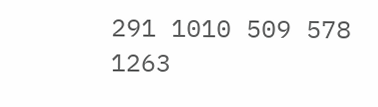291 1010 509 578 1263